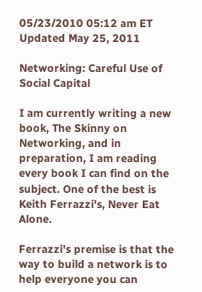05/23/2010 05:12 am ET Updated May 25, 2011

Networking: Careful Use of Social Capital

I am currently writing a new book, The Skinny on Networking, and in preparation, I am reading every book I can find on the subject. One of the best is Keith Ferrazzi's, Never Eat Alone.

Ferrazzi's premise is that the way to build a network is to help everyone you can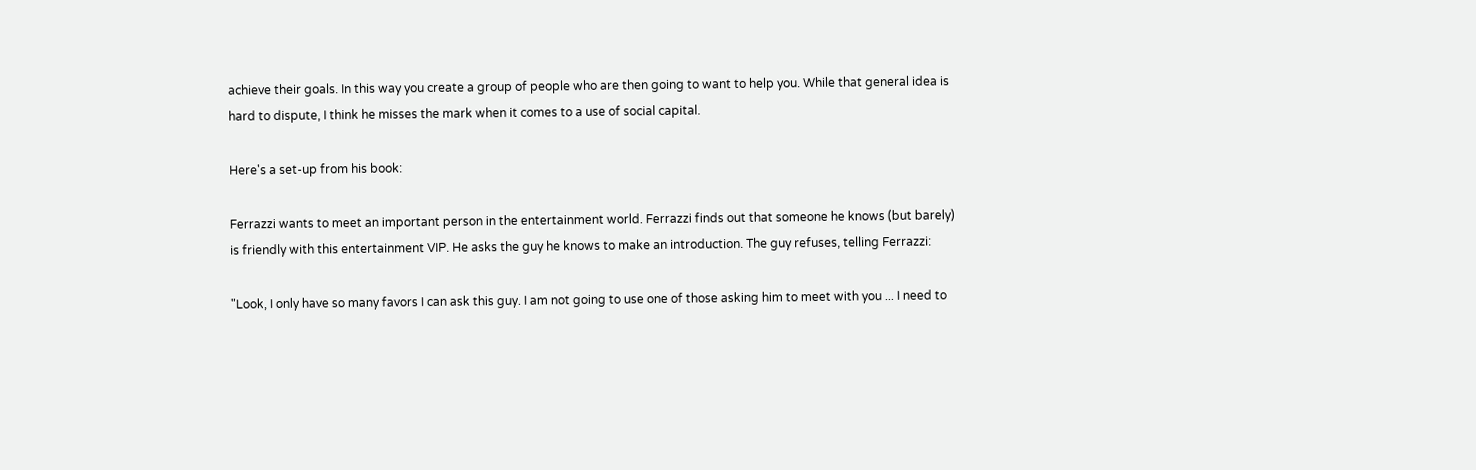achieve their goals. In this way you create a group of people who are then going to want to help you. While that general idea is hard to dispute, I think he misses the mark when it comes to a use of social capital.

Here's a set-up from his book:

Ferrazzi wants to meet an important person in the entertainment world. Ferrazzi finds out that someone he knows (but barely) is friendly with this entertainment VIP. He asks the guy he knows to make an introduction. The guy refuses, telling Ferrazzi:

"Look, I only have so many favors I can ask this guy. I am not going to use one of those asking him to meet with you ... I need to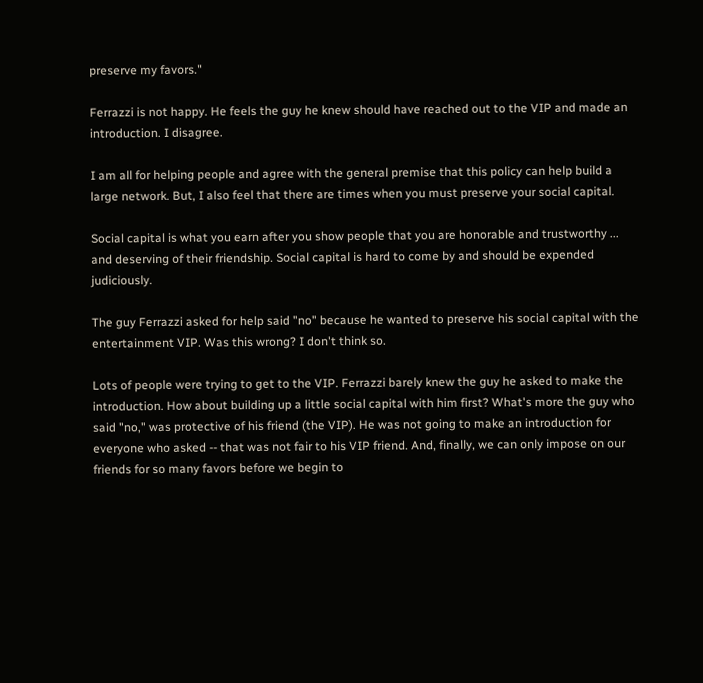preserve my favors."

Ferrazzi is not happy. He feels the guy he knew should have reached out to the VIP and made an introduction. I disagree.

I am all for helping people and agree with the general premise that this policy can help build a large network. But, I also feel that there are times when you must preserve your social capital.

Social capital is what you earn after you show people that you are honorable and trustworthy ... and deserving of their friendship. Social capital is hard to come by and should be expended judiciously.

The guy Ferrazzi asked for help said "no" because he wanted to preserve his social capital with the entertainment VIP. Was this wrong? I don't think so.

Lots of people were trying to get to the VIP. Ferrazzi barely knew the guy he asked to make the introduction. How about building up a little social capital with him first? What's more the guy who said "no," was protective of his friend (the VIP). He was not going to make an introduction for everyone who asked -- that was not fair to his VIP friend. And, finally, we can only impose on our friends for so many favors before we begin to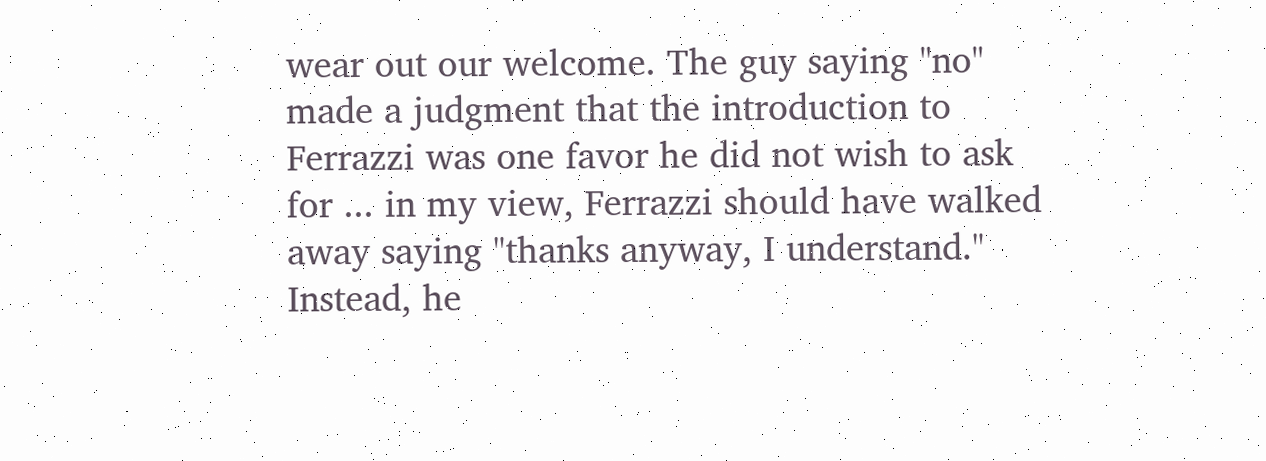wear out our welcome. The guy saying "no" made a judgment that the introduction to Ferrazzi was one favor he did not wish to ask for ... in my view, Ferrazzi should have walked away saying "thanks anyway, I understand." Instead, he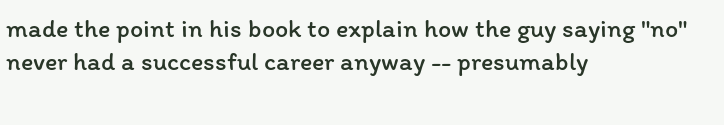made the point in his book to explain how the guy saying "no" never had a successful career anyway -- presumably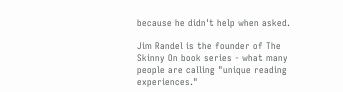because he didn't help when asked.

Jim Randel is the founder of The Skinny On book series - what many people are calling "unique reading experiences."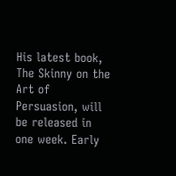His latest book, The Skinny on the Art of Persuasion, will be released in one week. Early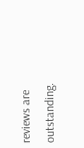reviews are outstanding.